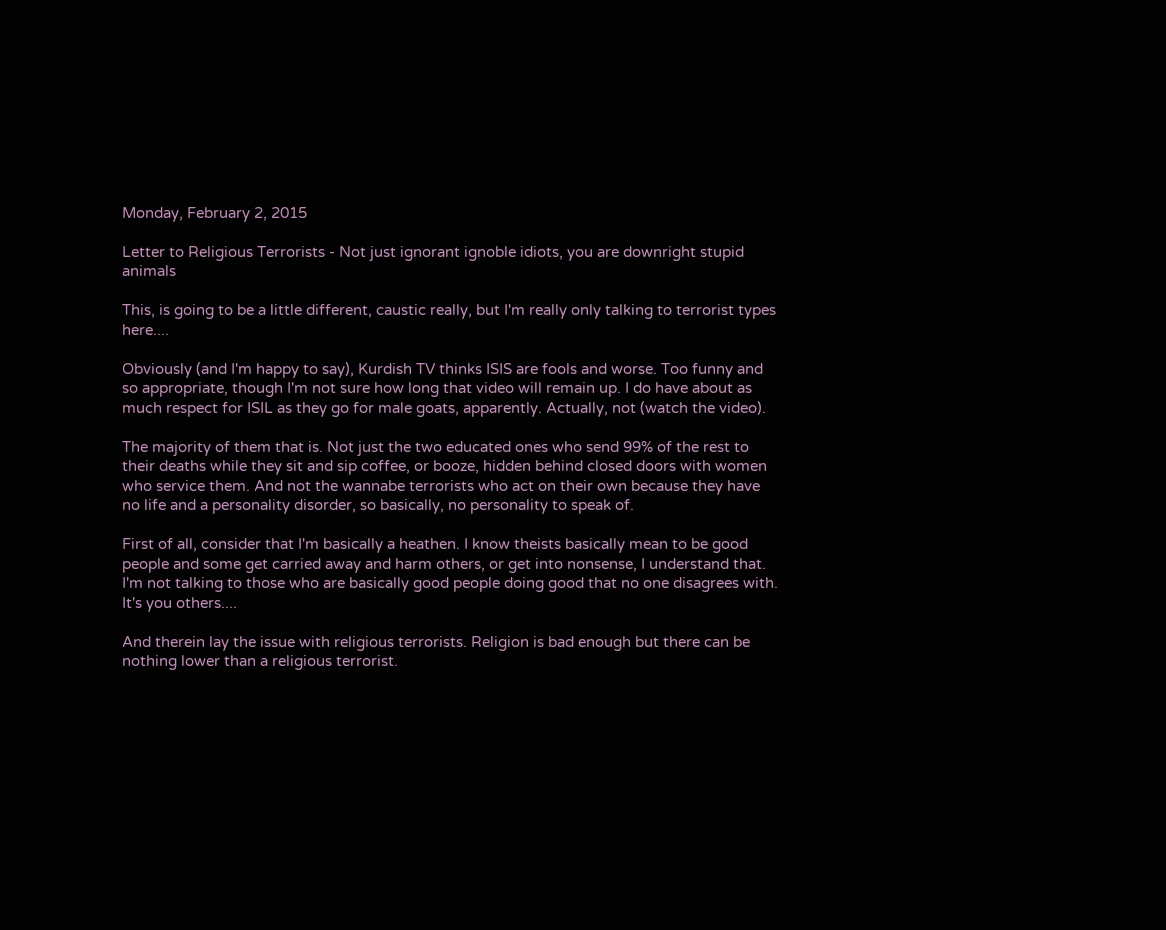Monday, February 2, 2015

Letter to Religious Terrorists - Not just ignorant ignoble idiots, you are downright stupid animals

This, is going to be a little different, caustic really, but I'm really only talking to terrorist types here....

Obviously (and I'm happy to say), Kurdish TV thinks ISIS are fools and worse. Too funny and so appropriate, though I'm not sure how long that video will remain up. I do have about as much respect for ISIL as they go for male goats, apparently. Actually, not (watch the video).

The majority of them that is. Not just the two educated ones who send 99% of the rest to their deaths while they sit and sip coffee, or booze, hidden behind closed doors with women who service them. And not the wannabe terrorists who act on their own because they have no life and a personality disorder, so basically, no personality to speak of.

First of all, consider that I'm basically a heathen. I know theists basically mean to be good people and some get carried away and harm others, or get into nonsense, I understand that. I'm not talking to those who are basically good people doing good that no one disagrees with. It's you others....

And therein lay the issue with religious terrorists. Religion is bad enough but there can be nothing lower than a religious terrorist.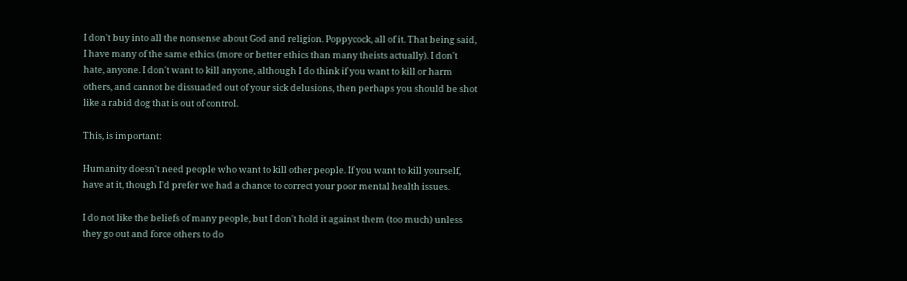I don't buy into all the nonsense about God and religion. Poppycock, all of it. That being said, I have many of the same ethics (more or better ethics than many theists actually). I don't hate, anyone. I don't want to kill anyone, although I do think if you want to kill or harm others, and cannot be dissuaded out of your sick delusions, then perhaps you should be shot like a rabid dog that is out of control.

This, is important:

Humanity doesn't need people who want to kill other people. If you want to kill yourself, have at it, though I'd prefer we had a chance to correct your poor mental health issues.

I do not like the beliefs of many people, but I don't hold it against them (too much) unless they go out and force others to do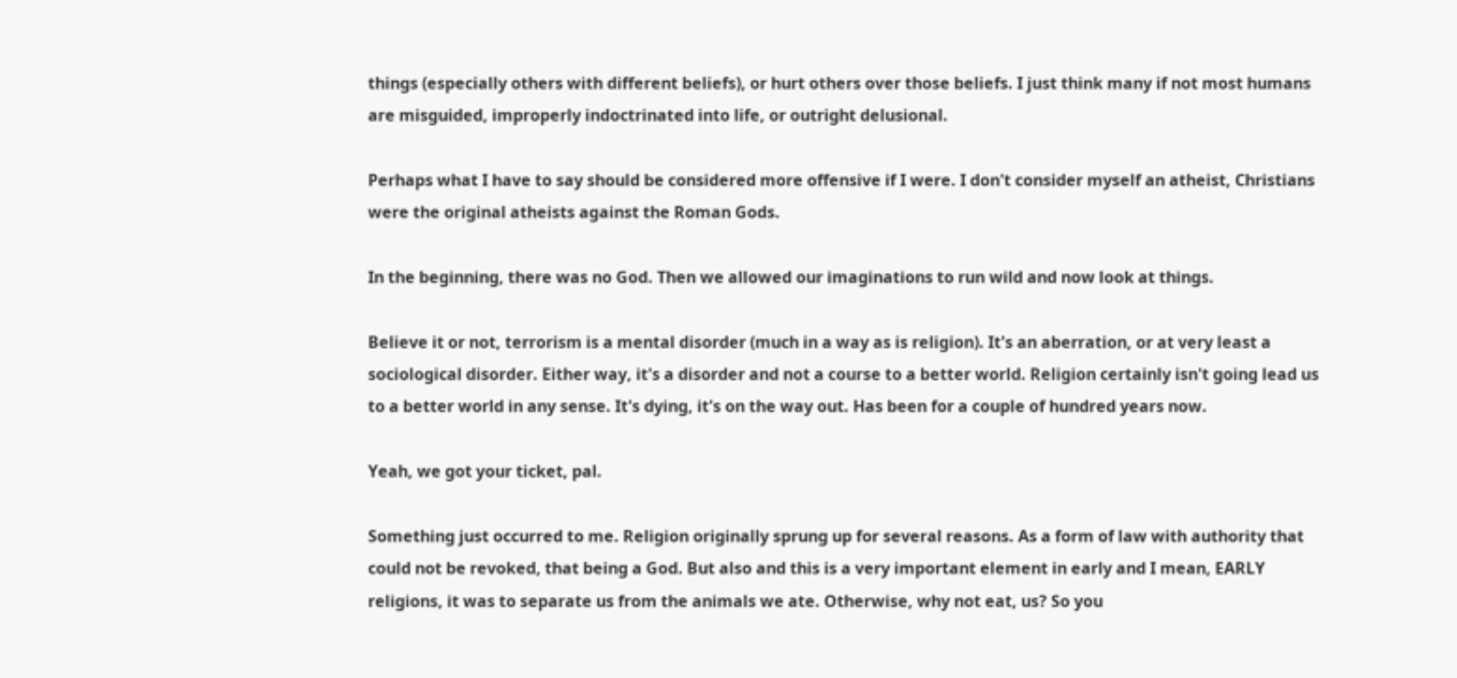things (especially others with different beliefs), or hurt others over those beliefs. I just think many if not most humans are misguided, improperly indoctrinated into life, or outright delusional.

Perhaps what I have to say should be considered more offensive if I were. I don't consider myself an atheist, Christians were the original atheists against the Roman Gods.

In the beginning, there was no God. Then we allowed our imaginations to run wild and now look at things.

Believe it or not, terrorism is a mental disorder (much in a way as is religion). It's an aberration, or at very least a sociological disorder. Either way, it's a disorder and not a course to a better world. Religion certainly isn't going lead us to a better world in any sense. It's dying, it's on the way out. Has been for a couple of hundred years now.

Yeah, we got your ticket, pal.

Something just occurred to me. Religion originally sprung up for several reasons. As a form of law with authority that could not be revoked, that being a God. But also and this is a very important element in early and I mean, EARLY religions, it was to separate us from the animals we ate. Otherwise, why not eat, us? So you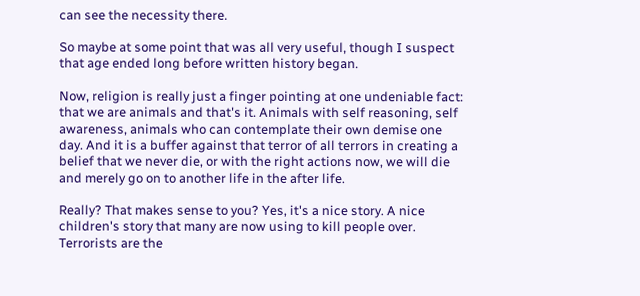can see the necessity there.

So maybe at some point that was all very useful, though I suspect that age ended long before written history began.

Now, religion is really just a finger pointing at one undeniable fact: that we are animals and that's it. Animals with self reasoning, self awareness, animals who can contemplate their own demise one day. And it is a buffer against that terror of all terrors in creating a belief that we never die, or with the right actions now, we will die and merely go on to another life in the after life.

Really? That makes sense to you? Yes, it's a nice story. A nice children's story that many are now using to kill people over. Terrorists are the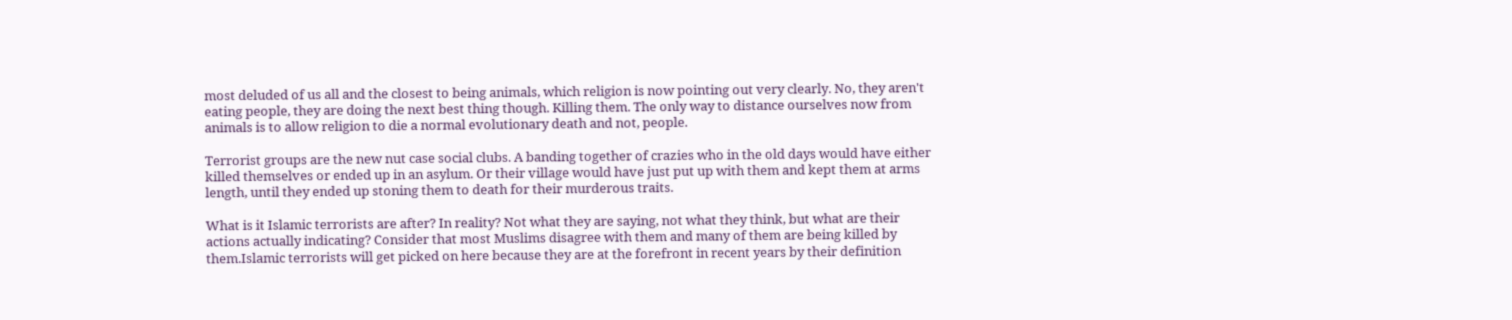most deluded of us all and the closest to being animals, which religion is now pointing out very clearly. No, they aren't eating people, they are doing the next best thing though. Killing them. The only way to distance ourselves now from animals is to allow religion to die a normal evolutionary death and not, people.

Terrorist groups are the new nut case social clubs. A banding together of crazies who in the old days would have either killed themselves or ended up in an asylum. Or their village would have just put up with them and kept them at arms length, until they ended up stoning them to death for their murderous traits.

What is it Islamic terrorists are after? In reality? Not what they are saying, not what they think, but what are their actions actually indicating? Consider that most Muslims disagree with them and many of them are being killed by them.Islamic terrorists will get picked on here because they are at the forefront in recent years by their definition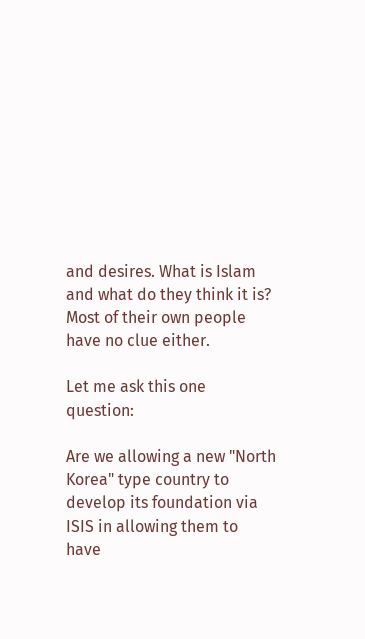and desires. What is Islam and what do they think it is? Most of their own people have no clue either.

Let me ask this one question:

Are we allowing a new "North Korea" type country to develop its foundation via ISIS in allowing them to have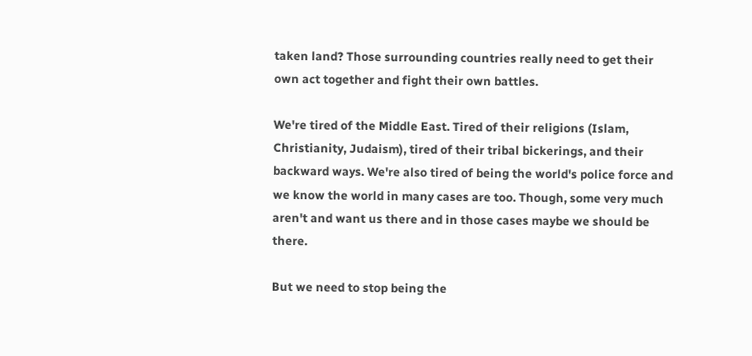taken land? Those surrounding countries really need to get their own act together and fight their own battles.

We're tired of the Middle East. Tired of their religions (Islam, Christianity, Judaism), tired of their tribal bickerings, and their backward ways. We're also tired of being the world's police force and we know the world in many cases are too. Though, some very much aren't and want us there and in those cases maybe we should be there.

But we need to stop being the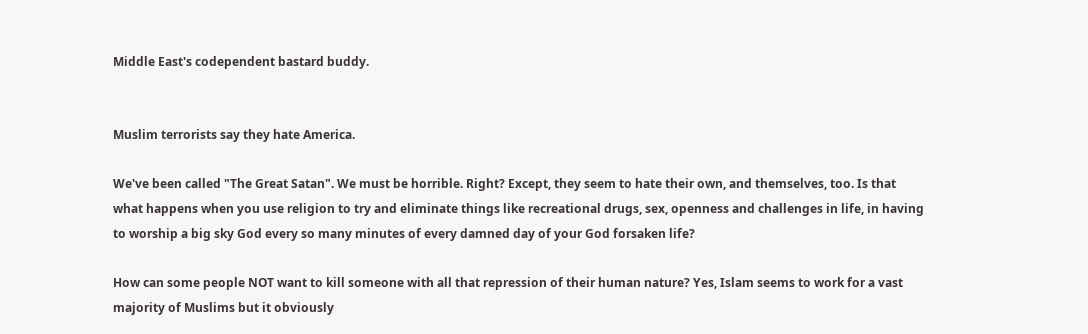Middle East's codependent bastard buddy.


Muslim terrorists say they hate America.

We've been called "The Great Satan". We must be horrible. Right? Except, they seem to hate their own, and themselves, too. Is that what happens when you use religion to try and eliminate things like recreational drugs, sex, openness and challenges in life, in having to worship a big sky God every so many minutes of every damned day of your God forsaken life?

How can some people NOT want to kill someone with all that repression of their human nature? Yes, Islam seems to work for a vast majority of Muslims but it obviously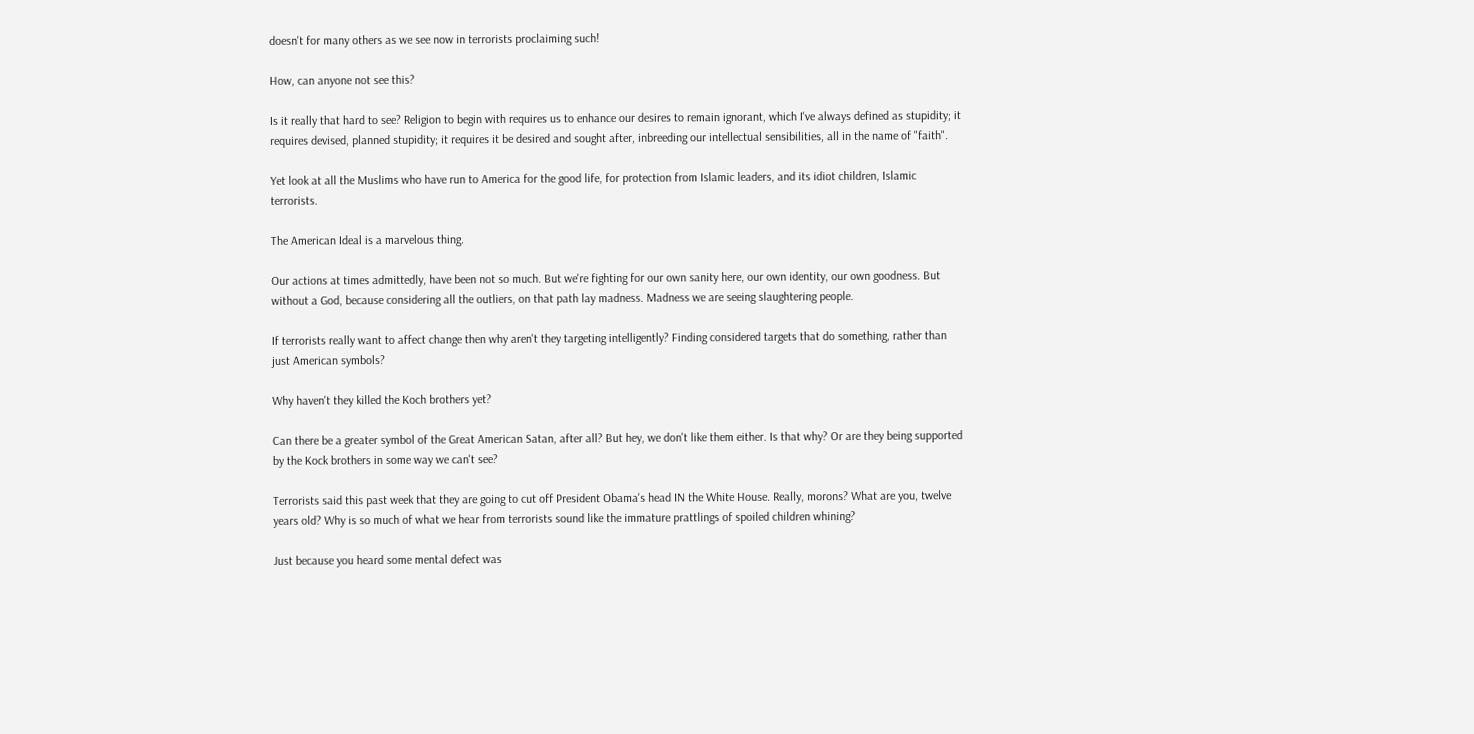doesn't for many others as we see now in terrorists proclaiming such!

How, can anyone not see this?

Is it really that hard to see? Religion to begin with requires us to enhance our desires to remain ignorant, which I've always defined as stupidity; it requires devised, planned stupidity; it requires it be desired and sought after, inbreeding our intellectual sensibilities, all in the name of "faith".

Yet look at all the Muslims who have run to America for the good life, for protection from Islamic leaders, and its idiot children, Islamic terrorists.

The American Ideal is a marvelous thing.

Our actions at times admittedly, have been not so much. But we're fighting for our own sanity here, our own identity, our own goodness. But without a God, because considering all the outliers, on that path lay madness. Madness we are seeing slaughtering people.

If terrorists really want to affect change then why aren't they targeting intelligently? Finding considered targets that do something, rather than just American symbols?

Why haven't they killed the Koch brothers yet?

Can there be a greater symbol of the Great American Satan, after all? But hey, we don't like them either. Is that why? Or are they being supported by the Kock brothers in some way we can't see?

Terrorists said this past week that they are going to cut off President Obama's head IN the White House. Really, morons? What are you, twelve years old? Why is so much of what we hear from terrorists sound like the immature prattlings of spoiled children whining?

Just because you heard some mental defect was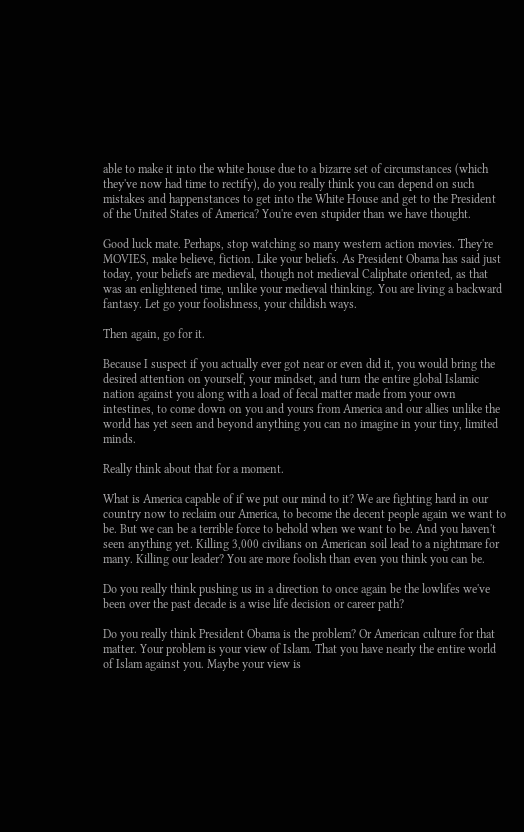able to make it into the white house due to a bizarre set of circumstances (which they've now had time to rectify), do you really think you can depend on such mistakes and happenstances to get into the White House and get to the President of the United States of America? You're even stupider than we have thought.

Good luck mate. Perhaps, stop watching so many western action movies. They're MOVIES, make believe, fiction. Like your beliefs. As President Obama has said just today, your beliefs are medieval, though not medieval Caliphate oriented, as that was an enlightened time, unlike your medieval thinking. You are living a backward fantasy. Let go your foolishness, your childish ways.

Then again, go for it.

Because I suspect if you actually ever got near or even did it, you would bring the desired attention on yourself, your mindset, and turn the entire global Islamic nation against you along with a load of fecal matter made from your own intestines, to come down on you and yours from America and our allies unlike the world has yet seen and beyond anything you can no imagine in your tiny, limited minds.

Really think about that for a moment.

What is America capable of if we put our mind to it? We are fighting hard in our country now to reclaim our America, to become the decent people again we want to be. But we can be a terrible force to behold when we want to be. And you haven't seen anything yet. Killing 3,000 civilians on American soil lead to a nightmare for many. Killing our leader? You are more foolish than even you think you can be.

Do you really think pushing us in a direction to once again be the lowlifes we've been over the past decade is a wise life decision or career path?

Do you really think President Obama is the problem? Or American culture for that matter. Your problem is your view of Islam. That you have nearly the entire world of Islam against you. Maybe your view is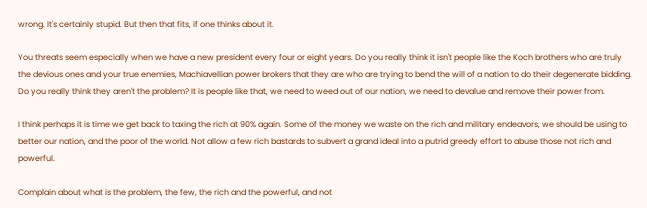wrong. It's certainly stupid. But then that fits, if one thinks about it.

You threats seem especially when we have a new president every four or eight years. Do you really think it isn't people like the Koch brothers who are truly the devious ones and your true enemies, Machiavellian power brokers that they are who are trying to bend the will of a nation to do their degenerate bidding. Do you really think they aren't the problem? It is people like that, we need to weed out of our nation, we need to devalue and remove their power from.

I think perhaps it is time we get back to taxing the rich at 90% again. Some of the money we waste on the rich and military endeavors, we should be using to better our nation, and the poor of the world. Not allow a few rich bastards to subvert a grand ideal into a putrid greedy effort to abuse those not rich and powerful.

Complain about what is the problem, the few, the rich and the powerful, and not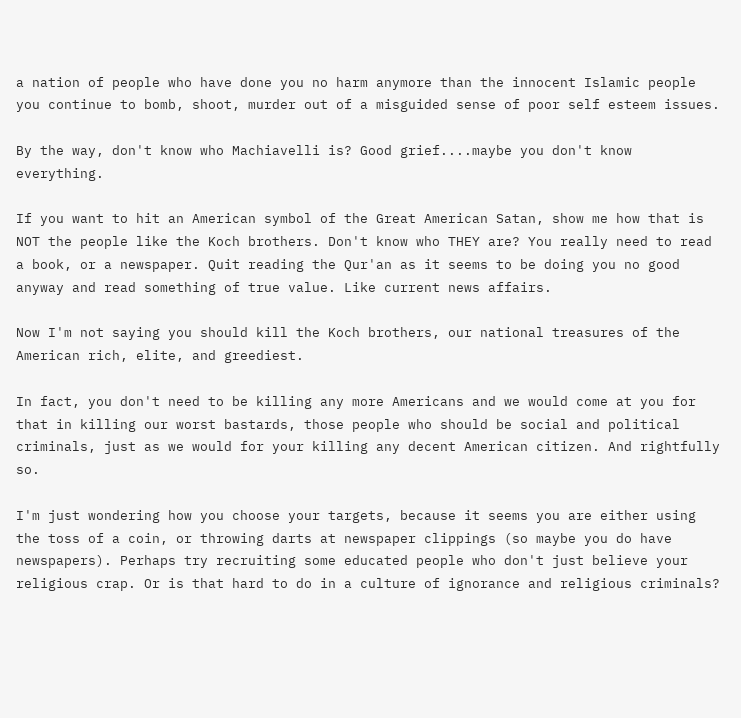a nation of people who have done you no harm anymore than the innocent Islamic people you continue to bomb, shoot, murder out of a misguided sense of poor self esteem issues.

By the way, don't know who Machiavelli is? Good grief....maybe you don't know everything.

If you want to hit an American symbol of the Great American Satan, show me how that is NOT the people like the Koch brothers. Don't know who THEY are? You really need to read a book, or a newspaper. Quit reading the Qur'an as it seems to be doing you no good anyway and read something of true value. Like current news affairs.

Now I'm not saying you should kill the Koch brothers, our national treasures of the American rich, elite, and greediest.

In fact, you don't need to be killing any more Americans and we would come at you for that in killing our worst bastards, those people who should be social and political criminals, just as we would for your killing any decent American citizen. And rightfully so.

I'm just wondering how you choose your targets, because it seems you are either using the toss of a coin, or throwing darts at newspaper clippings (so maybe you do have newspapers). Perhaps try recruiting some educated people who don't just believe your religious crap. Or is that hard to do in a culture of ignorance and religious criminals?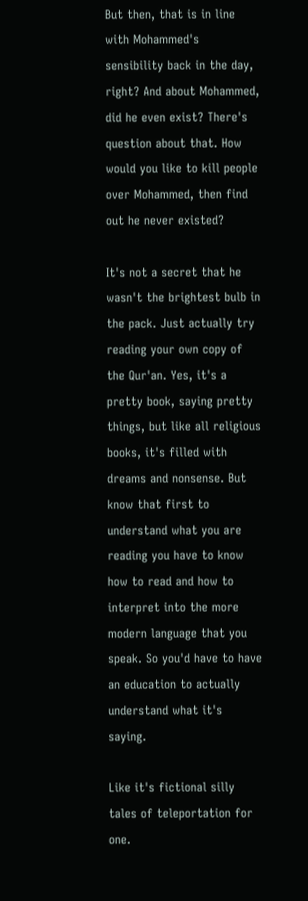But then, that is in line with Mohammed's sensibility back in the day, right? And about Mohammed, did he even exist? There's question about that. How would you like to kill people over Mohammed, then find out he never existed?

It's not a secret that he wasn't the brightest bulb in the pack. Just actually try reading your own copy of the Qur'an. Yes, it's a pretty book, saying pretty things, but like all religious books, it's filled with dreams and nonsense. But know that first to understand what you are reading you have to know how to read and how to interpret into the more modern language that you speak. So you'd have to have an education to actually understand what it's saying.

Like it's fictional silly tales of teleportation for one.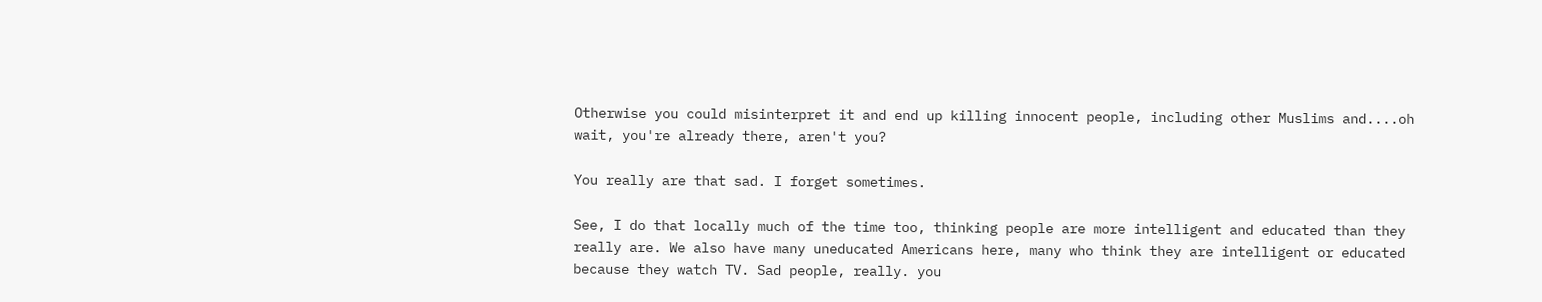Otherwise you could misinterpret it and end up killing innocent people, including other Muslims and....oh wait, you're already there, aren't you?

You really are that sad. I forget sometimes.

See, I do that locally much of the time too, thinking people are more intelligent and educated than they really are. We also have many uneducated Americans here, many who think they are intelligent or educated because they watch TV. Sad people, really. you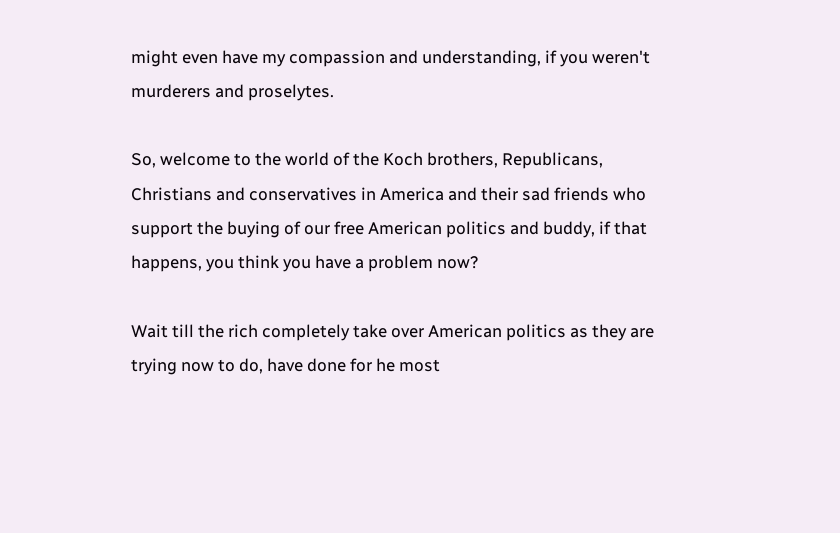might even have my compassion and understanding, if you weren't murderers and proselytes.

So, welcome to the world of the Koch brothers, Republicans, Christians and conservatives in America and their sad friends who support the buying of our free American politics and buddy, if that happens, you think you have a problem now?

Wait till the rich completely take over American politics as they are trying now to do, have done for he most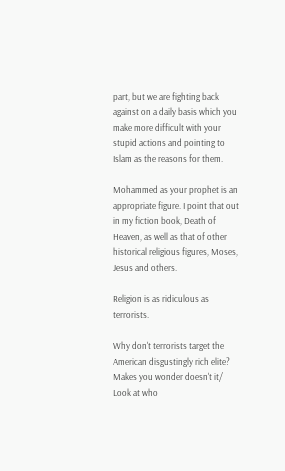part, but we are fighting back against on a daily basis which you make more difficult with your stupid actions and pointing to Islam as the reasons for them.

Mohammed as your prophet is an appropriate figure. I point that out in my fiction book, Death of Heaven, as well as that of other historical religious figures, Moses, Jesus and others.

Religion is as ridiculous as terrorists.

Why don't terrorists target the American disgustingly rich elite? Makes you wonder doesn't it/ Look at who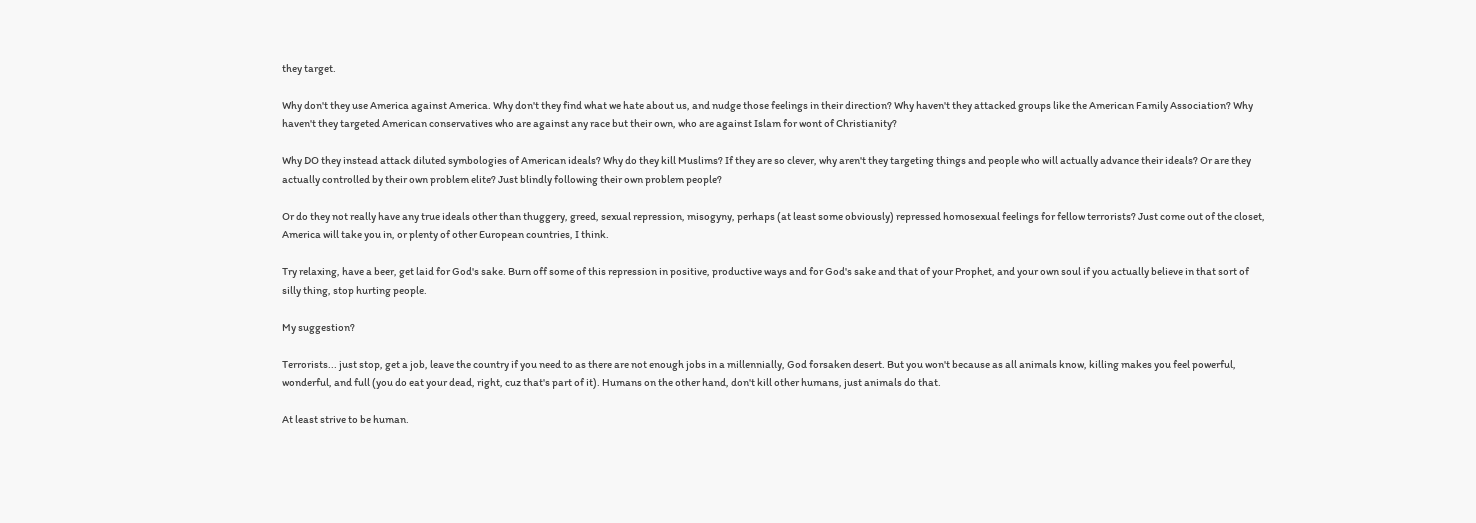they target.

Why don't they use America against America. Why don't they find what we hate about us, and nudge those feelings in their direction? Why haven't they attacked groups like the American Family Association? Why haven't they targeted American conservatives who are against any race but their own, who are against Islam for wont of Christianity?

Why DO they instead attack diluted symbologies of American ideals? Why do they kill Muslims? If they are so clever, why aren't they targeting things and people who will actually advance their ideals? Or are they actually controlled by their own problem elite? Just blindly following their own problem people?

Or do they not really have any true ideals other than thuggery, greed, sexual repression, misogyny, perhaps (at least some obviously) repressed homosexual feelings for fellow terrorists? Just come out of the closet, America will take you in, or plenty of other European countries, I think.

Try relaxing, have a beer, get laid for God's sake. Burn off some of this repression in positive, productive ways and for God's sake and that of your Prophet, and your own soul if you actually believe in that sort of silly thing, stop hurting people.

My suggestion?

Terrorists... just stop, get a job, leave the country if you need to as there are not enough jobs in a millennially, God forsaken desert. But you won't because as all animals know, killing makes you feel powerful, wonderful, and full (you do eat your dead, right, cuz that's part of it). Humans on the other hand, don't kill other humans, just animals do that.

At least strive to be human.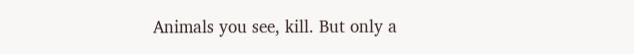Animals you see, kill. But only a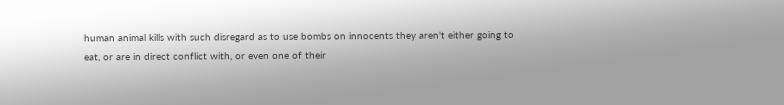human animal kills with such disregard as to use bombs on innocents they aren't either going to eat, or are in direct conflict with, or even one of their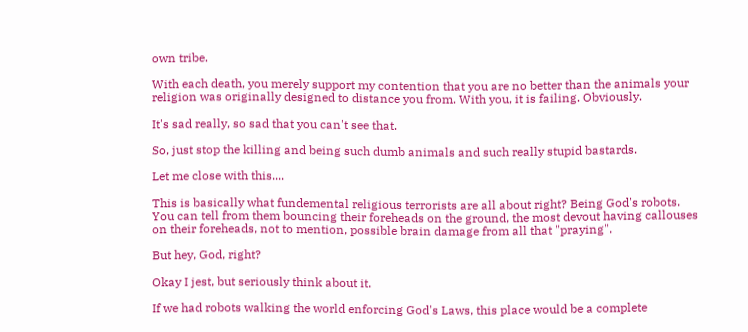own tribe.

With each death, you merely support my contention that you are no better than the animals your religion was originally designed to distance you from. With you, it is failing. Obviously.

It's sad really, so sad that you can't see that.

So, just stop the killing and being such dumb animals and such really stupid bastards.

Let me close with this....

This is basically what fundemental religious terrorists are all about right? Being God's robots. You can tell from them bouncing their foreheads on the ground, the most devout having callouses on their foreheads, not to mention, possible brain damage from all that "praying".

But hey, God, right?

Okay I jest, but seriously think about it.

If we had robots walking the world enforcing God's Laws, this place would be a complete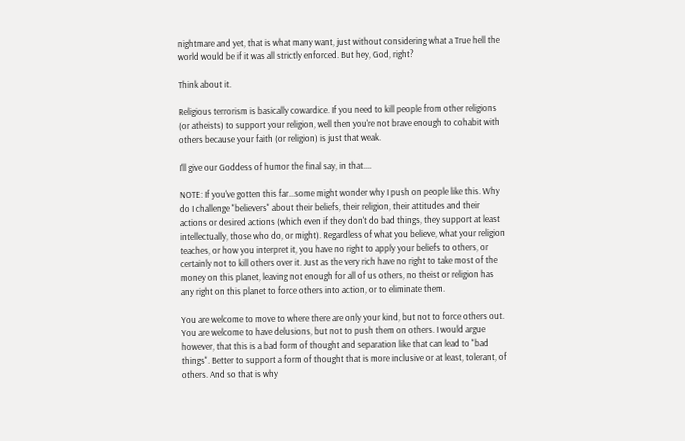nightmare and yet, that is what many want, just without considering what a True hell the world would be if it was all strictly enforced. But hey, God, right?

Think about it.

Religious terrorism is basically cowardice. If you need to kill people from other religions (or atheists) to support your religion, well then you're not brave enough to cohabit with others because your faith (or religion) is just that weak.

I'll give our Goddess of humor the final say, in that....

NOTE: If you've gotten this far...some might wonder why I push on people like this. Why do I challenge "believers" about their beliefs, their religion, their attitudes and their actions or desired actions (which even if they don't do bad things, they support at least intellectually, those who do, or might). Regardless of what you believe, what your religion teaches, or how you interpret it, you have no right to apply your beliefs to others, or certainly not to kill others over it. Just as the very rich have no right to take most of the money on this planet, leaving not enough for all of us others, no theist or religion has any right on this planet to force others into action, or to eliminate them.

You are welcome to move to where there are only your kind, but not to force others out. You are welcome to have delusions, but not to push them on others. I would argue however, that this is a bad form of thought and separation like that can lead to "bad things". Better to support a form of thought that is more inclusive or at least, tolerant, of others. And so that is why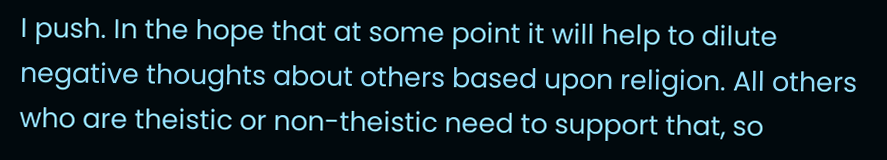I push. In the hope that at some point it will help to dilute negative thoughts about others based upon religion. All others who are theistic or non-theistic need to support that, so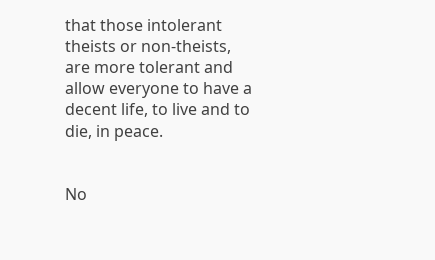that those intolerant theists or non-theists, are more tolerant and allow everyone to have a decent life, to live and to die, in peace.


No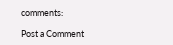comments:

Post a Comment